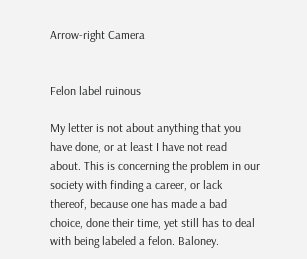Arrow-right Camera


Felon label ruinous

My letter is not about anything that you have done, or at least I have not read about. This is concerning the problem in our society with finding a career, or lack thereof, because one has made a bad choice, done their time, yet still has to deal with being labeled a felon. Baloney.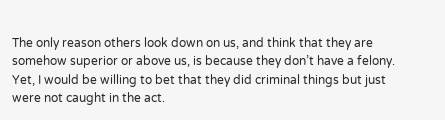The only reason others look down on us, and think that they are somehow superior or above us, is because they don’t have a felony. Yet, I would be willing to bet that they did criminal things but just were not caught in the act.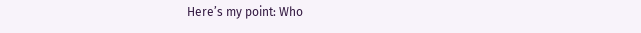Here’s my point: Who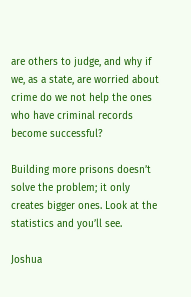are others to judge, and why if we, as a state, are worried about crime do we not help the ones who have criminal records become successful?

Building more prisons doesn’t solve the problem; it only creates bigger ones. Look at the statistics and you’ll see.

Joshua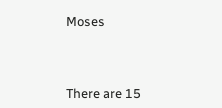Moses



There are 15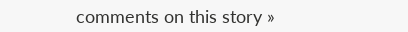comments on this story »